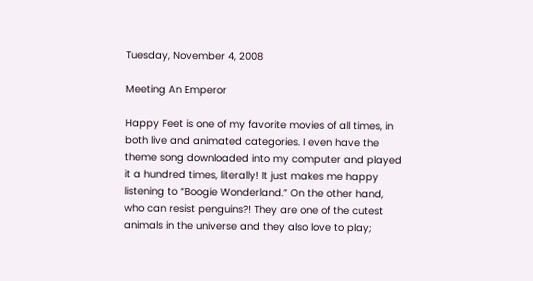Tuesday, November 4, 2008

Meeting An Emperor

Happy Feet is one of my favorite movies of all times, in both live and animated categories. I even have the theme song downloaded into my computer and played it a hundred times, literally! It just makes me happy listening to “Boogie Wonderland.” On the other hand, who can resist penguins?! They are one of the cutest animals in the universe and they also love to play;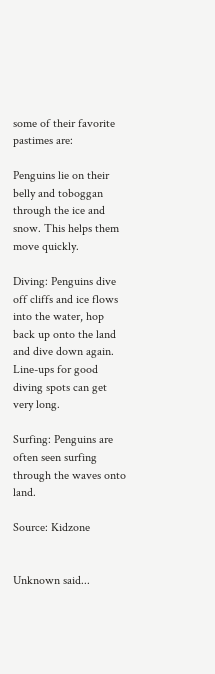some of their favorite pastimes are:

Penguins lie on their belly and toboggan through the ice and snow. This helps them move quickly.

Diving: Penguins dive off cliffs and ice flows into the water, hop back up onto the land and dive down again. Line-ups for good diving spots can get very long.

Surfing: Penguins are often seen surfing through the waves onto land.

Source: Kidzone


Unknown said...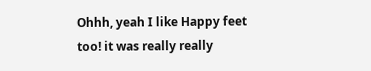Ohhh, yeah I like Happy feet too! it was really really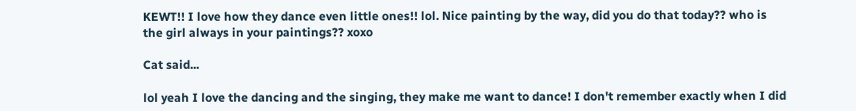KEWT!! I love how they dance even little ones!! lol. Nice painting by the way, did you do that today?? who is the girl always in your paintings?? xoxo

Cat said...

lol yeah I love the dancing and the singing, they make me want to dance! I don't remember exactly when I did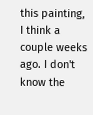this painting, I think a couple weeks ago. I don't know the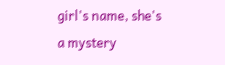girl's name, she's a mystery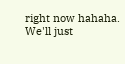right now hahaha. We'll just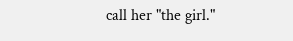call her "the girl."